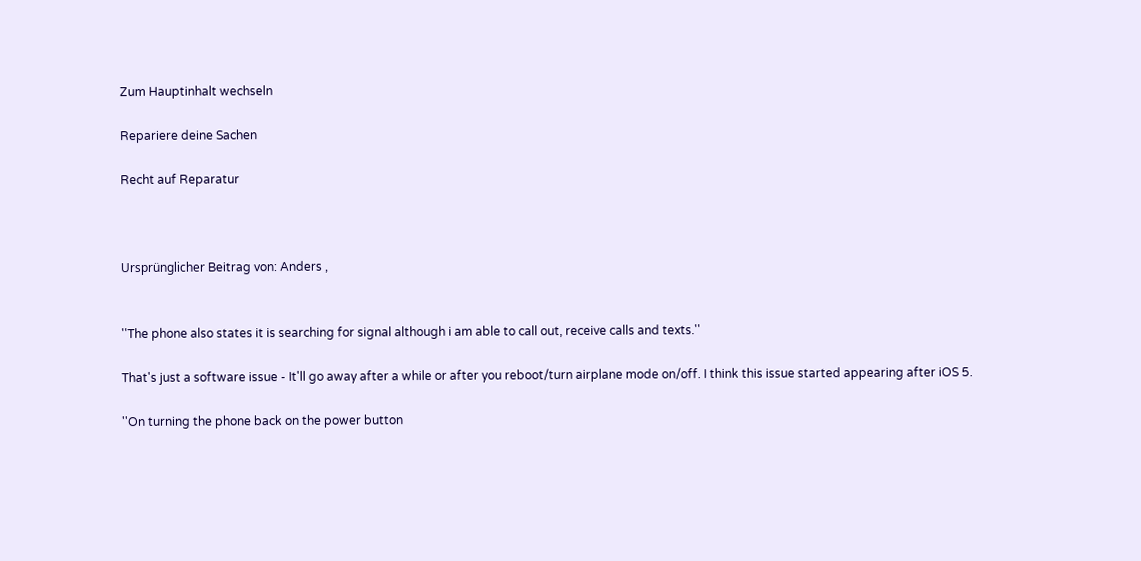Zum Hauptinhalt wechseln

Repariere deine Sachen

Recht auf Reparatur



Ursprünglicher Beitrag von: Anders ,


''The phone also states it is searching for signal although i am able to call out, receive calls and texts.''

That's just a software issue - It'll go away after a while or after you reboot/turn airplane mode on/off. I think this issue started appearing after iOS 5.

''On turning the phone back on the power button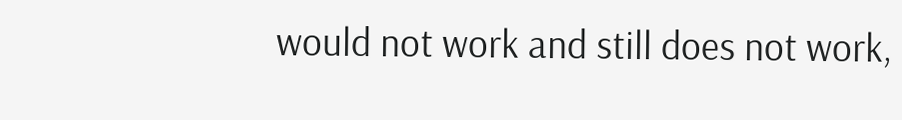would not work and still does not work,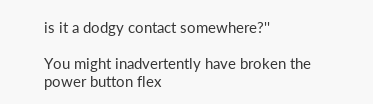is it a dodgy contact somewhere?''

You might inadvertently have broken the power button flex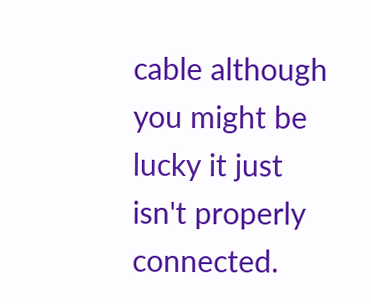cable although you might be lucky it just isn't properly connected.